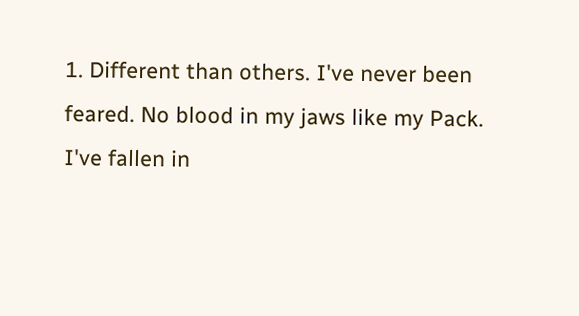1. Different than others. I've never been feared. No blood in my jaws like my Pack. I've fallen in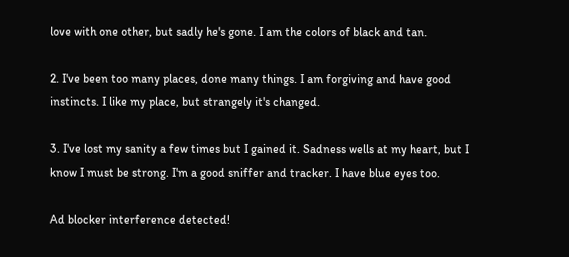love with one other, but sadly he's gone. I am the colors of black and tan.

2. I've been too many places, done many things. I am forgiving and have good instincts. I like my place, but strangely it's changed.

3. I've lost my sanity a few times but I gained it. Sadness wells at my heart, but I know I must be strong. I'm a good sniffer and tracker. I have blue eyes too.

Ad blocker interference detected!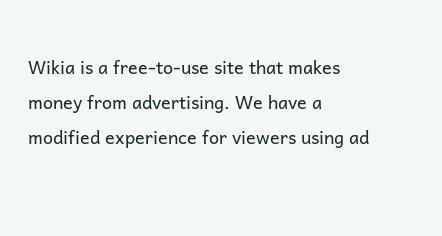Wikia is a free-to-use site that makes money from advertising. We have a modified experience for viewers using ad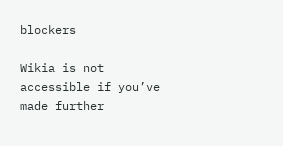blockers

Wikia is not accessible if you’ve made further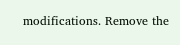modifications. Remove the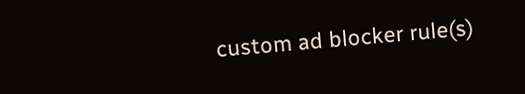custom ad blocker rule(s)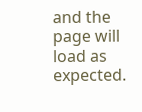and the page will load as expected.